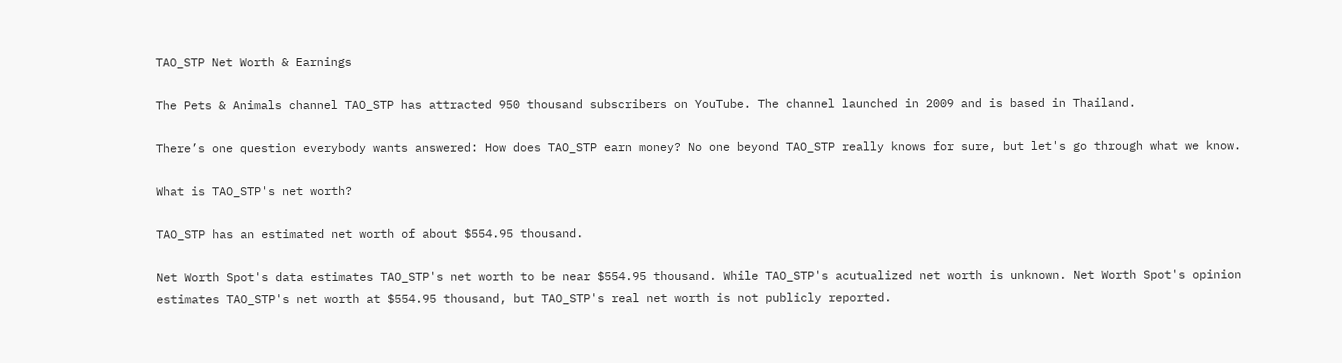TAO_STP Net Worth & Earnings

The Pets & Animals channel TAO_STP has attracted 950 thousand subscribers on YouTube. The channel launched in 2009 and is based in Thailand.

There’s one question everybody wants answered: How does TAO_STP earn money? No one beyond TAO_STP really knows for sure, but let's go through what we know.

What is TAO_STP's net worth?

TAO_STP has an estimated net worth of about $554.95 thousand.

Net Worth Spot's data estimates TAO_STP's net worth to be near $554.95 thousand. While TAO_STP's acutualized net worth is unknown. Net Worth Spot's opinion estimates TAO_STP's net worth at $554.95 thousand, but TAO_STP's real net worth is not publicly reported.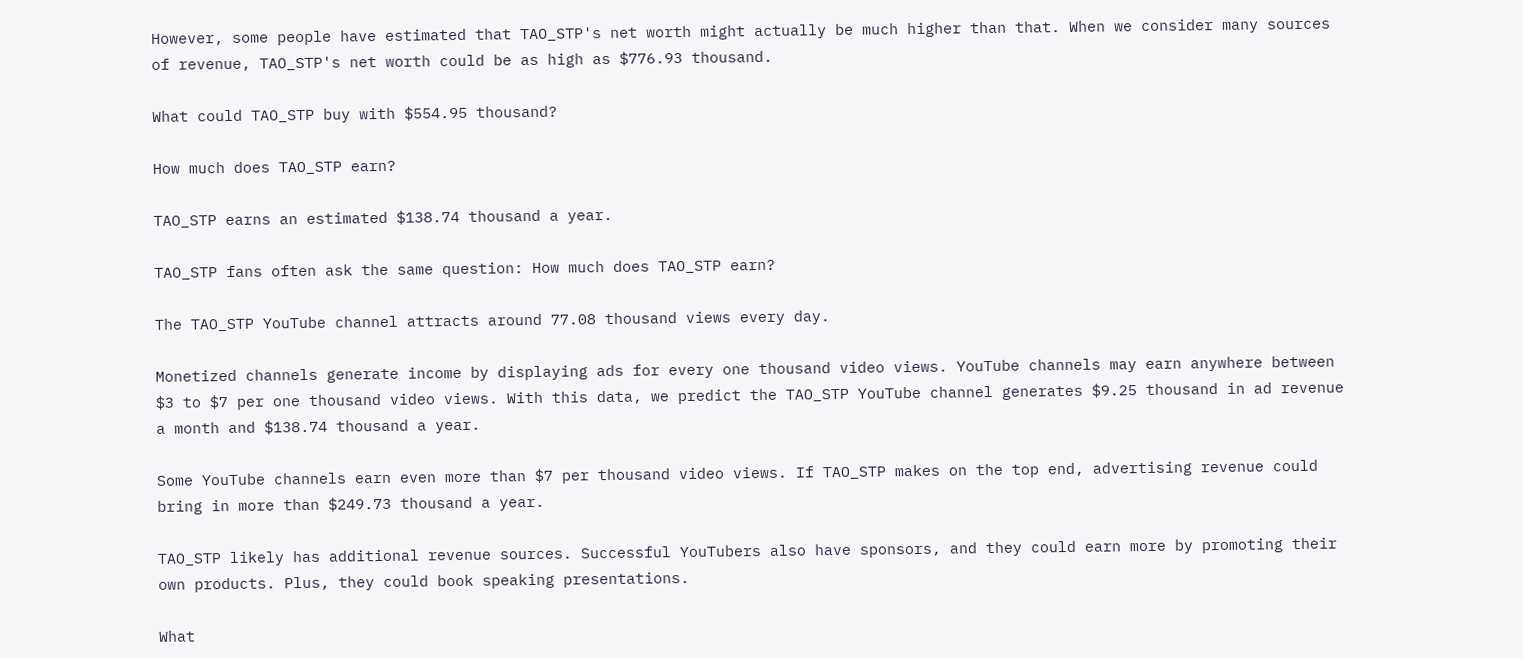However, some people have estimated that TAO_STP's net worth might actually be much higher than that. When we consider many sources of revenue, TAO_STP's net worth could be as high as $776.93 thousand.

What could TAO_STP buy with $554.95 thousand?

How much does TAO_STP earn?

TAO_STP earns an estimated $138.74 thousand a year.

TAO_STP fans often ask the same question: How much does TAO_STP earn?

The TAO_STP YouTube channel attracts around 77.08 thousand views every day.

Monetized channels generate income by displaying ads for every one thousand video views. YouTube channels may earn anywhere between $3 to $7 per one thousand video views. With this data, we predict the TAO_STP YouTube channel generates $9.25 thousand in ad revenue a month and $138.74 thousand a year.

Some YouTube channels earn even more than $7 per thousand video views. If TAO_STP makes on the top end, advertising revenue could bring in more than $249.73 thousand a year.

TAO_STP likely has additional revenue sources. Successful YouTubers also have sponsors, and they could earn more by promoting their own products. Plus, they could book speaking presentations.

What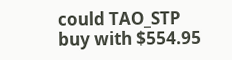could TAO_STP buy with $554.95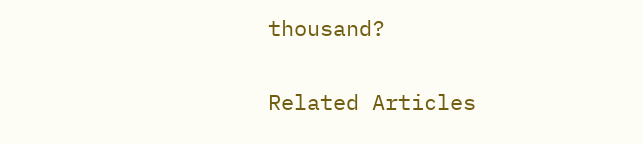thousand?

Related Articles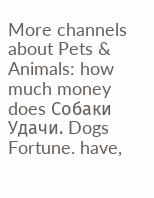More channels about Pets & Animals: how much money does Собаки Удачи. Dogs Fortune. have,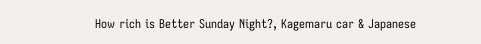How rich is Better Sunday Night?, Kagemaru car & Japanese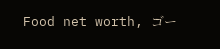Food net worth, ゴー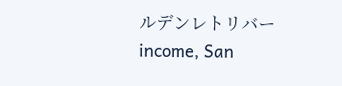ルデンレトリバー income, San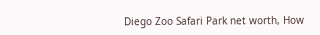Diego Zoo Safari Park net worth, How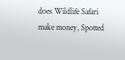does Wildlife Safari make money, Spotted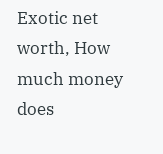Exotic net worth, How much money does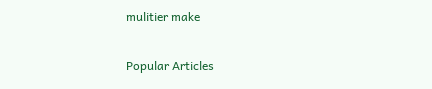mulitier make

Popular Articles